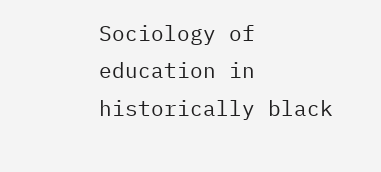Sociology of education in historically black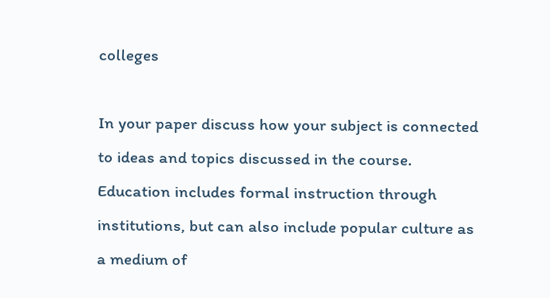colleges

In your paper discuss how your subject is connected to ideas and topics discussed in the course. Education includes formal instruction through institutions, but can also include popular culture as a medium of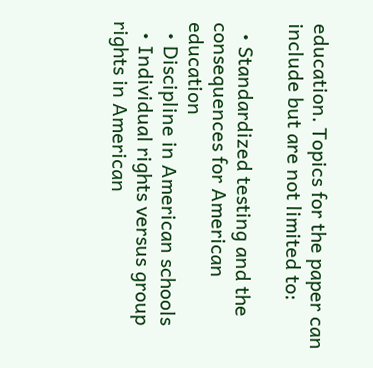education. Topics for the paper can include but are not limited to:

  • Standardized testing and the consequences for American education
  • Discipline in American schools
  • Individual rights versus group rights in American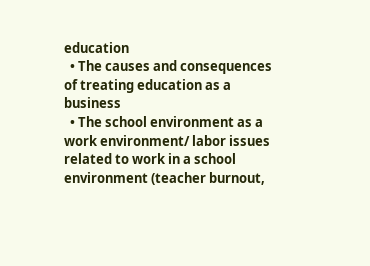education
  • The causes and consequences of treating education as a business
  • The school environment as a work environment/ labor issues related to work in a school environment (teacher burnout,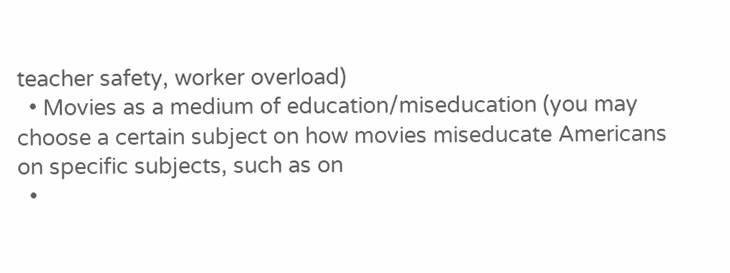teacher safety, worker overload)
  • Movies as a medium of education/miseducation (you may choose a certain subject on how movies miseducate Americans on specific subjects, such as on
  •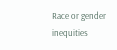Race or gender inequities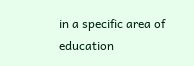in a specific area of education